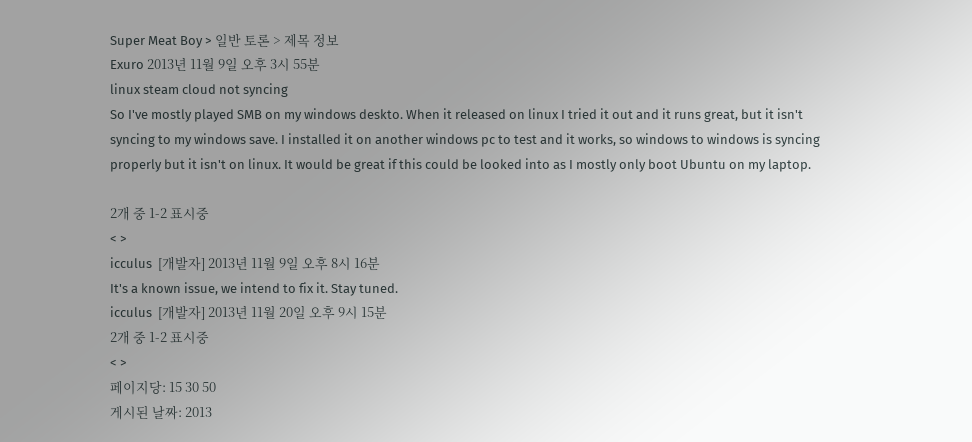Super Meat Boy > 일반 토론 > 제목 정보
Exuro 2013년 11월 9일 오후 3시 55분
linux steam cloud not syncing
So I've mostly played SMB on my windows deskto. When it released on linux I tried it out and it runs great, but it isn't syncing to my windows save. I installed it on another windows pc to test and it works, so windows to windows is syncing properly but it isn't on linux. It would be great if this could be looked into as I mostly only boot Ubuntu on my laptop.

2개 중 1-2 표시중
< >
icculus  [개발자] 2013년 11월 9일 오후 8시 16분
It's a known issue, we intend to fix it. Stay tuned.
icculus  [개발자] 2013년 11월 20일 오후 9시 15분
2개 중 1-2 표시중
< >
페이지당: 15 30 50
게시된 날짜: 2013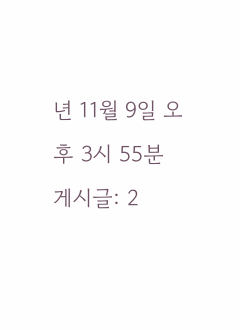년 11월 9일 오후 3시 55분
게시글: 2